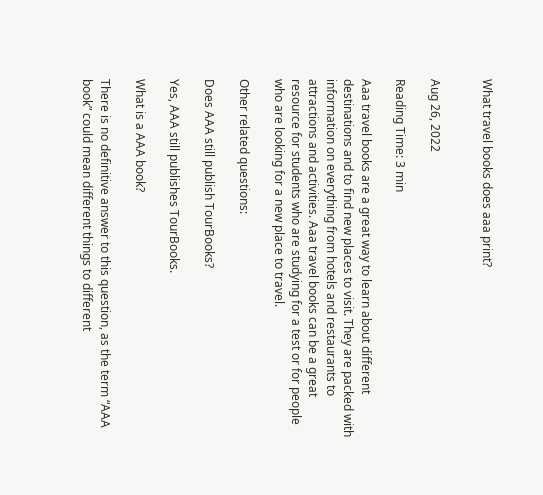What travel books does aaa print?


Aug 26, 2022

Reading Time: 3 min

Aaa travel books are a great way to learn about different destinations and to find new places to visit. They are packed with information on everything from hotels and restaurants to attractions and activities. Aaa travel books can be a great resource for students who are studying for a test or for people who are looking for a new place to travel.

Other related questions:

Does AAA still publish TourBooks?

Yes, AAA still publishes TourBooks.

What is a AAA book?

There is no definitive answer to this question, as the term “AAA book” could mean different things to different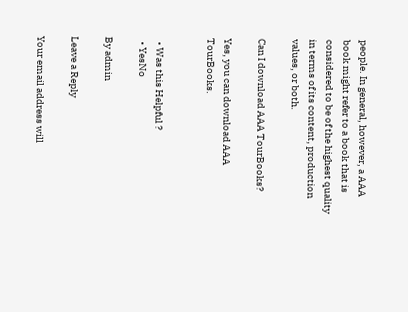people. In general, however, a AAA book might refer to a book that is considered to be of the highest quality in terms of its content, production values, or both.

Can I download AAA TourBooks?

Yes, you can download AAA TourBooks.


  • Was this Helpful ?
  • YesNo

By admin

Leave a Reply

Your email address will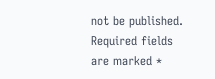not be published. Required fields are marked *